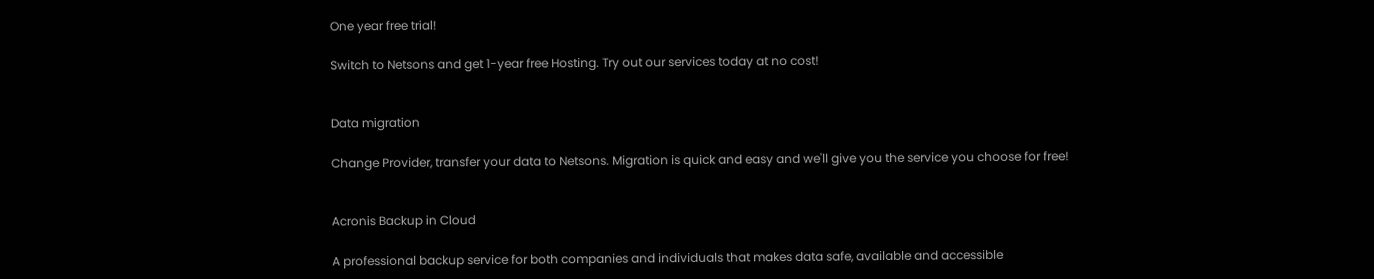One year free trial!

Switch to Netsons and get 1-year free Hosting. Try out our services today at no cost!


Data migration

Change Provider, transfer your data to Netsons. Migration is quick and easy and we'll give you the service you choose for free!


Acronis Backup in Cloud

A professional backup service for both companies and individuals that makes data safe, available and accessible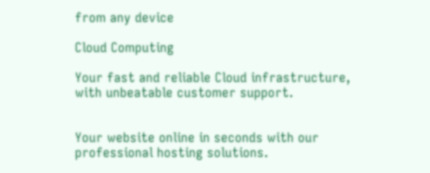from any device

Cloud Computing

Your fast and reliable Cloud infrastructure,
with unbeatable customer support.


Your website online in seconds with our professional hosting solutions.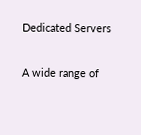Dedicated Servers

A wide range of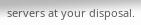servers at your disposal.